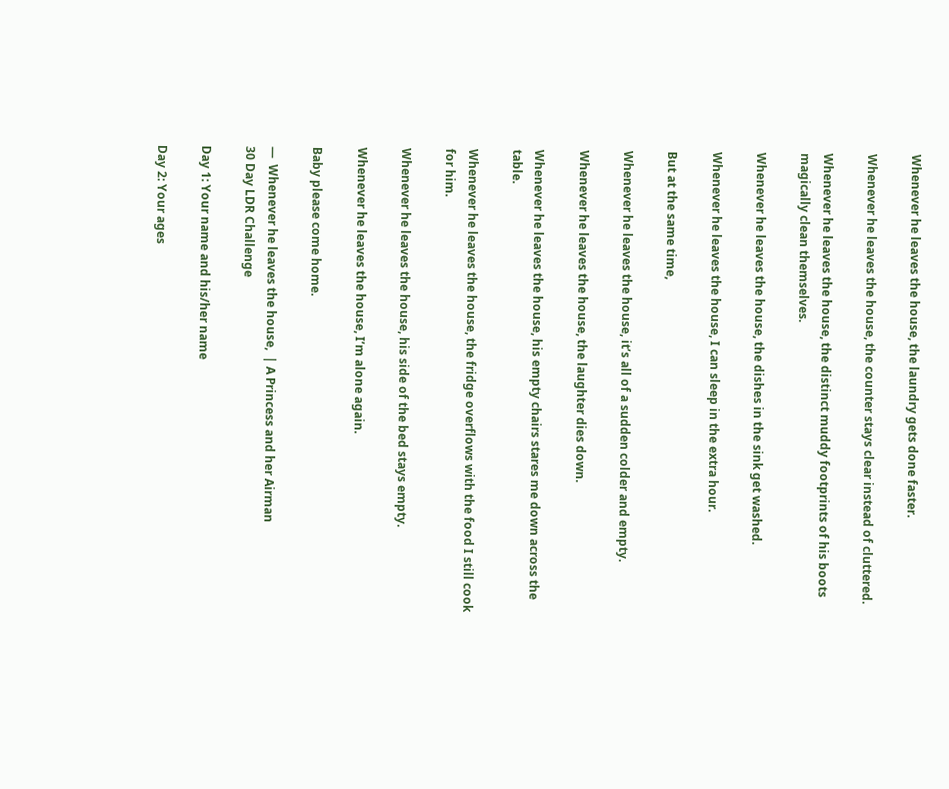Whenever he leaves the house, the laundry gets done faster.

Whenever he leaves the house, the counter stays clear instead of cluttered.

Whenever he leaves the house, the distinct muddy footprints of his boots magically clean themselves.

Whenever he leaves the house, the dishes in the sink get washed.

Whenever he leaves the house, I can sleep in the extra hour.

But at the same time,

Whenever he leaves the house, it’s all of a sudden colder and empty.

Whenever he leaves the house, the laughter dies down.

Whenever he leaves the house, his empty chairs stares me down across the table.

Whenever he leaves the house, the fridge overflows with the food I still cook for him.

Whenever he leaves the house, his side of the bed stays empty.

Whenever he leaves the house, I’m alone again.

Baby please come home.

—  Whenever he leaves the house,  | A Princess and her Airman
30 Day LDR Challenge

Day 1: Your name and his/her name

Day 2: Your ages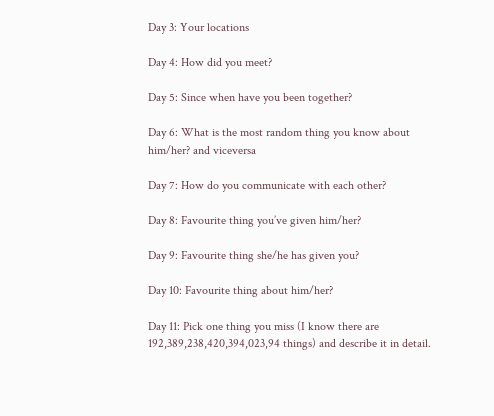Day 3: Your locations

Day 4: How did you meet?

Day 5: Since when have you been together?

Day 6: What is the most random thing you know about him/her? and viceversa

Day 7: How do you communicate with each other?

Day 8: Favourite thing you’ve given him/her?

Day 9: Favourite thing she/he has given you?

Day 10: Favourite thing about him/her?

Day 11: Pick one thing you miss (I know there are 192,389,238,420,394,023,94 things) and describe it in detail.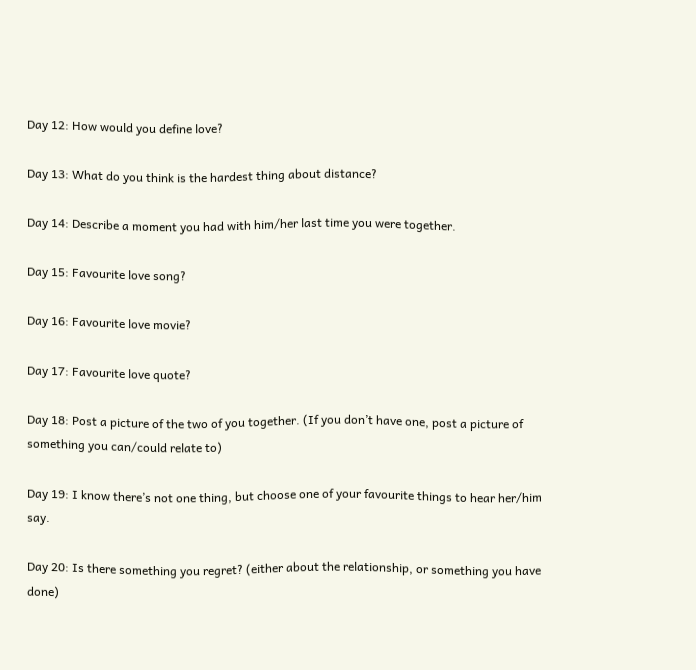Day 12: How would you define love?

Day 13: What do you think is the hardest thing about distance?

Day 14: Describe a moment you had with him/her last time you were together.

Day 15: Favourite love song?

Day 16: Favourite love movie?

Day 17: Favourite love quote?

Day 18: Post a picture of the two of you together. (If you don’t have one, post a picture of something you can/could relate to)

Day 19: I know there’s not one thing, but choose one of your favourite things to hear her/him say.

Day 20: Is there something you regret? (either about the relationship, or something you have done)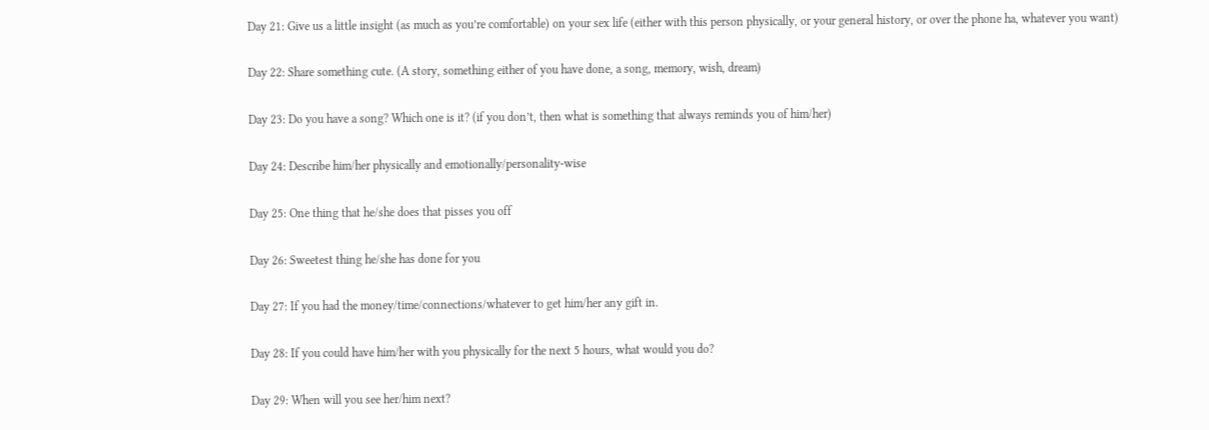Day 21: Give us a little insight (as much as you’re comfortable) on your sex life (either with this person physically, or your general history, or over the phone ha, whatever you want)

Day 22: Share something cute. (A story, something either of you have done, a song, memory, wish, dream)

Day 23: Do you have a song? Which one is it? (if you don’t, then what is something that always reminds you of him/her)

Day 24: Describe him/her physically and emotionally/personality-wise

Day 25: One thing that he/she does that pisses you off

Day 26: Sweetest thing he/she has done for you

Day 27: If you had the money/time/connections/whatever to get him/her any gift in.

Day 28: If you could have him/her with you physically for the next 5 hours, what would you do?

Day 29: When will you see her/him next?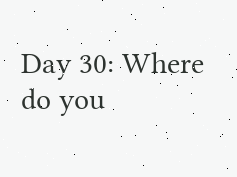Day 30: Where do you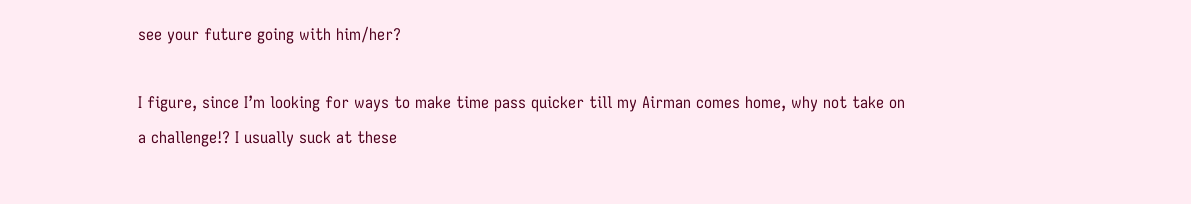see your future going with him/her?

I figure, since I’m looking for ways to make time pass quicker till my Airman comes home, why not take on a challenge!? I usually suck at these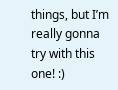things, but I’m really gonna try with this one! :)